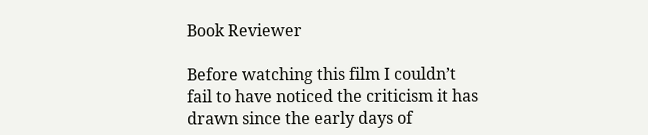Book Reviewer

Before watching this film I couldn’t fail to have noticed the criticism it has drawn since the early days of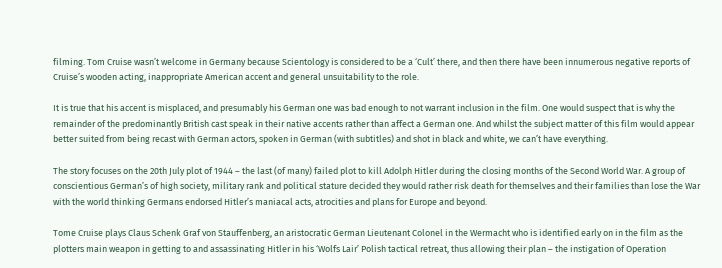filming. Tom Cruise wasn’t welcome in Germany because Scientology is considered to be a ‘Cult’ there, and then there have been innumerous negative reports of Cruise’s wooden acting, inappropriate American accent and general unsuitability to the role.

It is true that his accent is misplaced, and presumably his German one was bad enough to not warrant inclusion in the film. One would suspect that is why the remainder of the predominantly British cast speak in their native accents rather than affect a German one. And whilst the subject matter of this film would appear better suited from being recast with German actors, spoken in German (with subtitles) and shot in black and white, we can’t have everything.

The story focuses on the 20th July plot of 1944 – the last (of many) failed plot to kill Adolph Hitler during the closing months of the Second World War. A group of conscientious German’s of high society, military rank and political stature decided they would rather risk death for themselves and their families than lose the War with the world thinking Germans endorsed Hitler’s maniacal acts, atrocities and plans for Europe and beyond.

Tome Cruise plays Claus Schenk Graf von Stauffenberg, an aristocratic German Lieutenant Colonel in the Wermacht who is identified early on in the film as the plotters main weapon in getting to and assassinating Hitler in his ‘Wolfs Lair’ Polish tactical retreat, thus allowing their plan – the instigation of Operation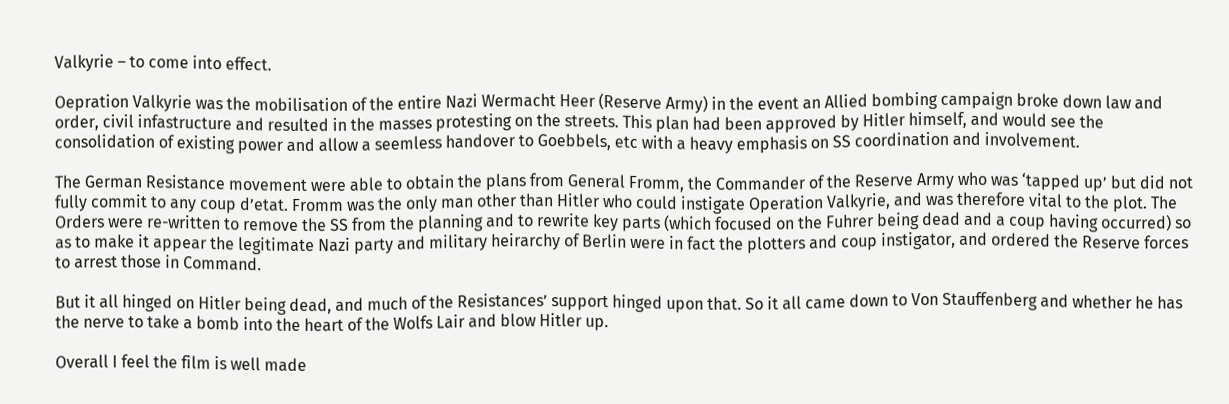Valkyrie – to come into effect.

Oepration Valkyrie was the mobilisation of the entire Nazi Wermacht Heer (Reserve Army) in the event an Allied bombing campaign broke down law and order, civil infastructure and resulted in the masses protesting on the streets. This plan had been approved by Hitler himself, and would see the consolidation of existing power and allow a seemless handover to Goebbels, etc with a heavy emphasis on SS coordination and involvement.

The German Resistance movement were able to obtain the plans from General Fromm, the Commander of the Reserve Army who was ‘tapped up’ but did not fully commit to any coup d’etat. Fromm was the only man other than Hitler who could instigate Operation Valkyrie, and was therefore vital to the plot. The Orders were re-written to remove the SS from the planning and to rewrite key parts (which focused on the Fuhrer being dead and a coup having occurred) so as to make it appear the legitimate Nazi party and military heirarchy of Berlin were in fact the plotters and coup instigator, and ordered the Reserve forces to arrest those in Command.

But it all hinged on Hitler being dead, and much of the Resistances’ support hinged upon that. So it all came down to Von Stauffenberg and whether he has the nerve to take a bomb into the heart of the Wolfs Lair and blow Hitler up.

Overall I feel the film is well made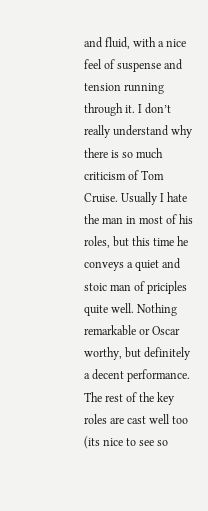and fluid, with a nice feel of suspense and tension running through it. I don’t really understand why there is so much criticism of Tom Cruise. Usually I hate the man in most of his roles, but this time he conveys a quiet and stoic man of priciples quite well. Nothing remarkable or Oscar worthy, but definitely a decent performance. The rest of the key roles are cast well too (its nice to see so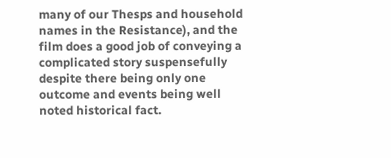many of our Thesps and household names in the Resistance), and the film does a good job of conveying a complicated story suspensefully despite there being only one outcome and events being well noted historical fact.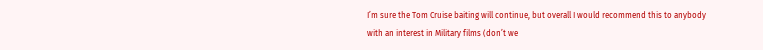I’m sure the Tom Cruise baiting will continue, but overall I would recommend this to anybody with an interest in Military films (don’t we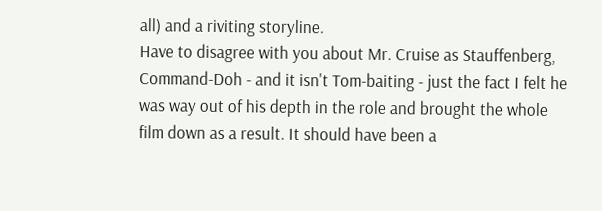all) and a riviting storyline.
Have to disagree with you about Mr. Cruise as Stauffenberg, Command-Doh - and it isn't Tom-baiting - just the fact I felt he was way out of his depth in the role and brought the whole film down as a result. It should have been a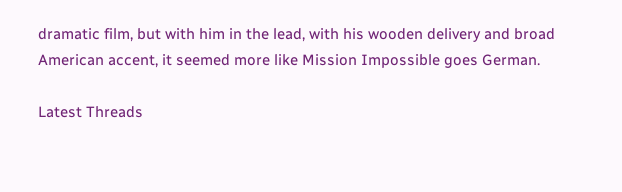dramatic film, but with him in the lead, with his wooden delivery and broad American accent, it seemed more like Mission Impossible goes German.

Latest Threads